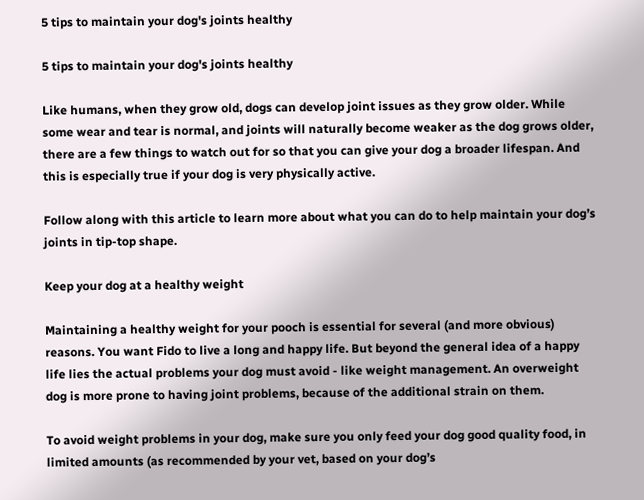5 tips to maintain your dog's joints healthy

5 tips to maintain your dog's joints healthy

Like humans, when they grow old, dogs can develop joint issues as they grow older. While some wear and tear is normal, and joints will naturally become weaker as the dog grows older, there are a few things to watch out for so that you can give your dog a broader lifespan. And this is especially true if your dog is very physically active.

Follow along with this article to learn more about what you can do to help maintain your dog’s joints in tip-top shape.

Keep your dog at a healthy weight

Maintaining a healthy weight for your pooch is essential for several (and more obvious) reasons. You want Fido to live a long and happy life. But beyond the general idea of a happy life lies the actual problems your dog must avoid - like weight management. An overweight dog is more prone to having joint problems, because of the additional strain on them.

To avoid weight problems in your dog, make sure you only feed your dog good quality food, in limited amounts (as recommended by your vet, based on your dog’s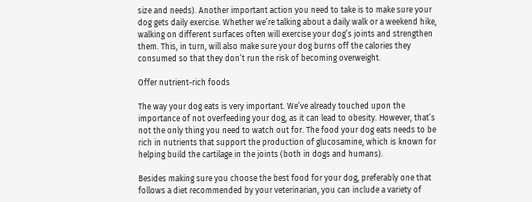size and needs). Another important action you need to take is to make sure your dog gets daily exercise. Whether we’re talking about a daily walk or a weekend hike, walking on different surfaces often will exercise your dog’s joints and strengthen them. This, in turn, will also make sure your dog burns off the calories they consumed so that they don’t run the risk of becoming overweight.

Offer nutrient-rich foods

The way your dog eats is very important. We’ve already touched upon the importance of not overfeeding your dog, as it can lead to obesity. However, that’s not the only thing you need to watch out for. The food your dog eats needs to be rich in nutrients that support the production of glucosamine, which is known for helping build the cartilage in the joints (both in dogs and humans).

Besides making sure you choose the best food for your dog, preferably one that follows a diet recommended by your veterinarian, you can include a variety of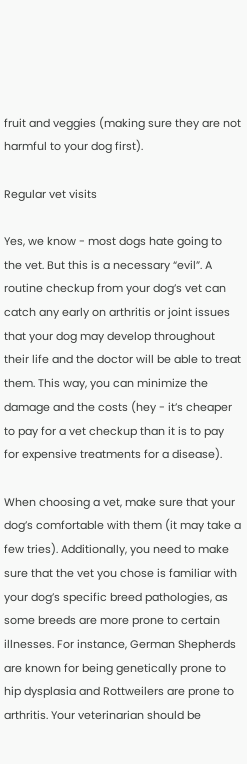fruit and veggies (making sure they are not harmful to your dog first).

Regular vet visits

Yes, we know - most dogs hate going to the vet. But this is a necessary “evil”. A routine checkup from your dog’s vet can catch any early on arthritis or joint issues that your dog may develop throughout their life and the doctor will be able to treat them. This way, you can minimize the damage and the costs (hey - it’s cheaper to pay for a vet checkup than it is to pay for expensive treatments for a disease).

When choosing a vet, make sure that your dog’s comfortable with them (it may take a few tries). Additionally, you need to make sure that the vet you chose is familiar with your dog’s specific breed pathologies, as some breeds are more prone to certain illnesses. For instance, German Shepherds are known for being genetically prone to hip dysplasia and Rottweilers are prone to arthritis. Your veterinarian should be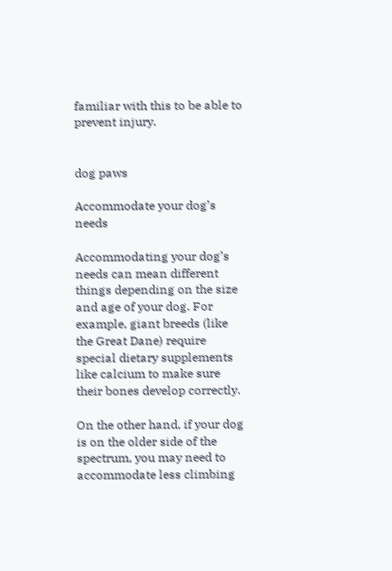familiar with this to be able to prevent injury.


dog paws

Accommodate your dog’s needs

Accommodating your dog’s needs can mean different things depending on the size and age of your dog. For example, giant breeds (like the Great Dane) require special dietary supplements like calcium to make sure their bones develop correctly.

On the other hand, if your dog is on the older side of the spectrum, you may need to accommodate less climbing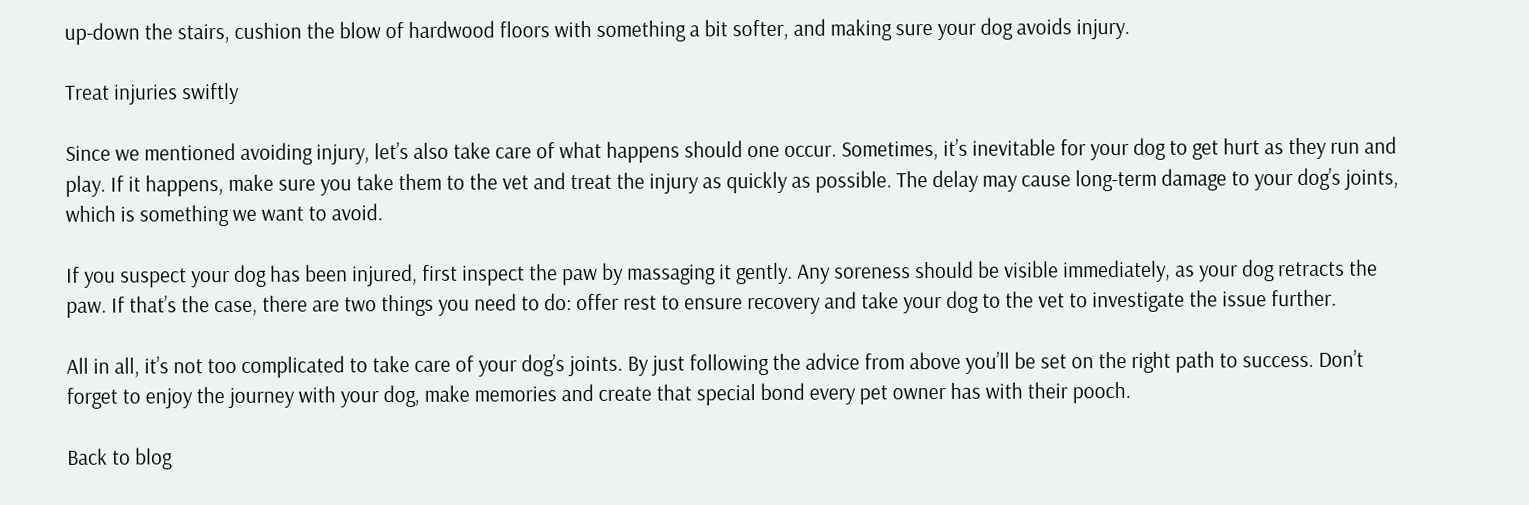up-down the stairs, cushion the blow of hardwood floors with something a bit softer, and making sure your dog avoids injury.

Treat injuries swiftly

Since we mentioned avoiding injury, let’s also take care of what happens should one occur. Sometimes, it’s inevitable for your dog to get hurt as they run and play. If it happens, make sure you take them to the vet and treat the injury as quickly as possible. The delay may cause long-term damage to your dog’s joints, which is something we want to avoid.

If you suspect your dog has been injured, first inspect the paw by massaging it gently. Any soreness should be visible immediately, as your dog retracts the paw. If that’s the case, there are two things you need to do: offer rest to ensure recovery and take your dog to the vet to investigate the issue further.

All in all, it’s not too complicated to take care of your dog’s joints. By just following the advice from above you’ll be set on the right path to success. Don’t forget to enjoy the journey with your dog, make memories and create that special bond every pet owner has with their pooch.

Back to blog